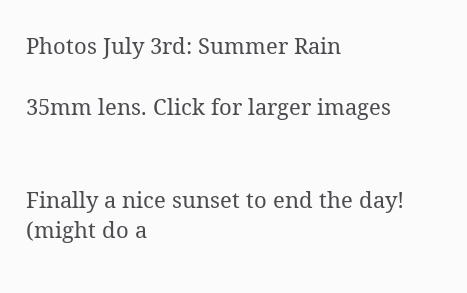Photos July 3rd: Summer Rain

35mm lens. Click for larger images


Finally a nice sunset to end the day! (might do a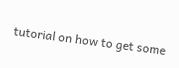tutorial on how to get some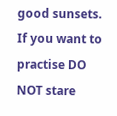good sunsets. If you want to practise DO NOT stare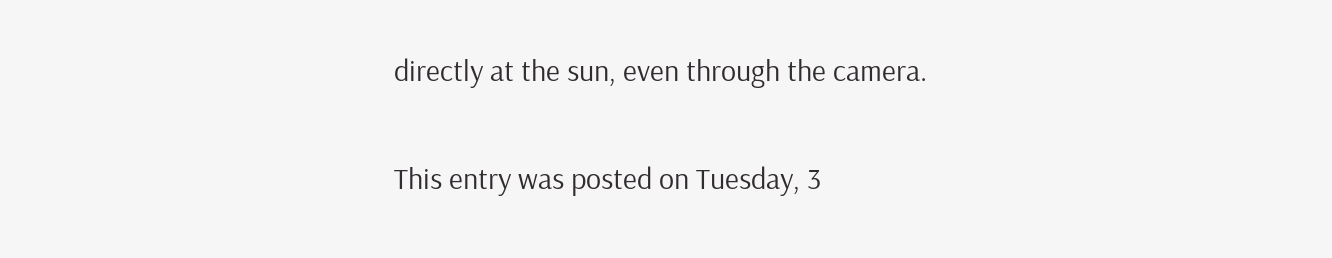directly at the sun, even through the camera.

This entry was posted on Tuesday, 3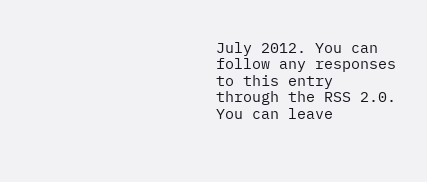July 2012. You can follow any responses to this entry through the RSS 2.0. You can leave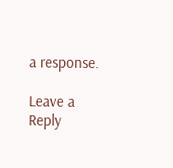a response.

Leave a Reply